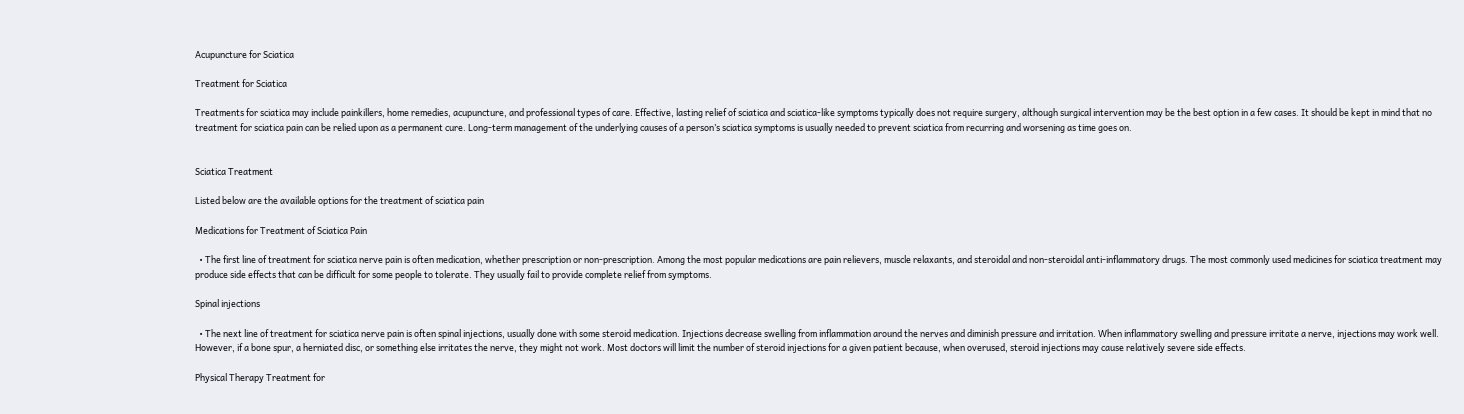Acupuncture for Sciatica

Treatment for Sciatica

Treatments for sciatica may include painkillers, home remedies, acupuncture, and professional types of care. Effective, lasting relief of sciatica and sciatica-like symptoms typically does not require surgery, although surgical intervention may be the best option in a few cases. It should be kept in mind that no treatment for sciatica pain can be relied upon as a permanent cure. Long-term management of the underlying causes of a person’s sciatica symptoms is usually needed to prevent sciatica from recurring and worsening as time goes on.


Sciatica Treatment

Listed below are the available options for the treatment of sciatica pain

Medications for Treatment of Sciatica Pain

  • The first line of treatment for sciatica nerve pain is often medication, whether prescription or non-prescription. Among the most popular medications are pain relievers, muscle relaxants, and steroidal and non-steroidal anti-inflammatory drugs. The most commonly used medicines for sciatica treatment may produce side effects that can be difficult for some people to tolerate. They usually fail to provide complete relief from symptoms.

Spinal injections

  • The next line of treatment for sciatica nerve pain is often spinal injections, usually done with some steroid medication. Injections decrease swelling from inflammation around the nerves and diminish pressure and irritation. When inflammatory swelling and pressure irritate a nerve, injections may work well. However, if a bone spur, a herniated disc, or something else irritates the nerve, they might not work. Most doctors will limit the number of steroid injections for a given patient because, when overused, steroid injections may cause relatively severe side effects.

Physical Therapy Treatment for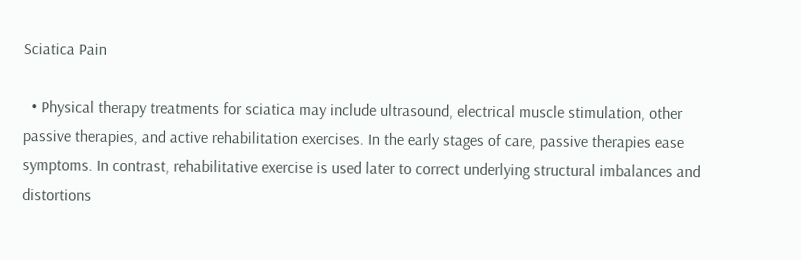Sciatica Pain

  • Physical therapy treatments for sciatica may include ultrasound, electrical muscle stimulation, other passive therapies, and active rehabilitation exercises. In the early stages of care, passive therapies ease symptoms. In contrast, rehabilitative exercise is used later to correct underlying structural imbalances and distortions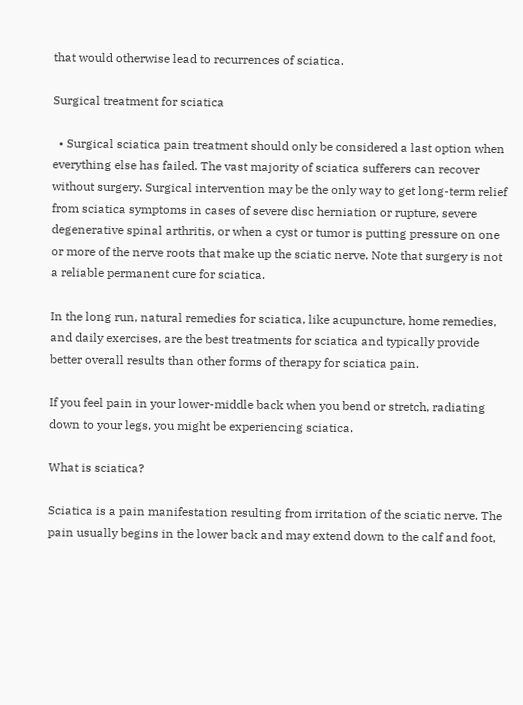that would otherwise lead to recurrences of sciatica.

Surgical treatment for sciatica

  • Surgical sciatica pain treatment should only be considered a last option when everything else has failed. The vast majority of sciatica sufferers can recover without surgery. Surgical intervention may be the only way to get long-term relief from sciatica symptoms in cases of severe disc herniation or rupture, severe degenerative spinal arthritis, or when a cyst or tumor is putting pressure on one or more of the nerve roots that make up the sciatic nerve. Note that surgery is not a reliable permanent cure for sciatica.

In the long run, natural remedies for sciatica, like acupuncture, home remedies, and daily exercises, are the best treatments for sciatica and typically provide better overall results than other forms of therapy for sciatica pain.

If you feel pain in your lower-middle back when you bend or stretch, radiating down to your legs, you might be experiencing sciatica.

What is sciatica?

Sciatica is a pain manifestation resulting from irritation of the sciatic nerve. The pain usually begins in the lower back and may extend down to the calf and foot,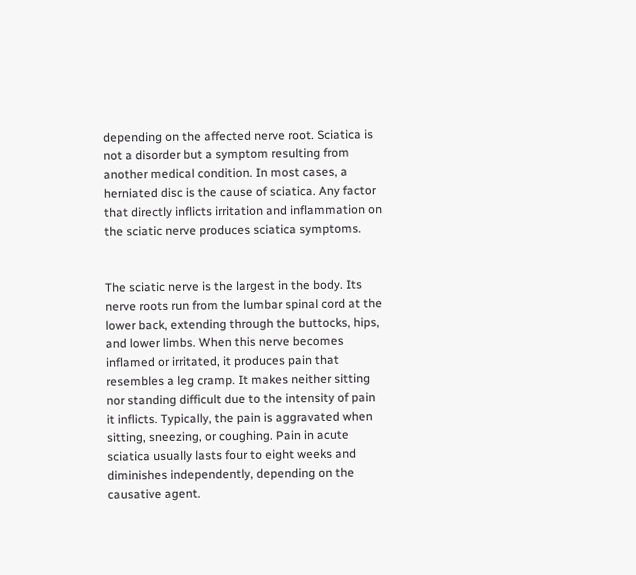depending on the affected nerve root. Sciatica is not a disorder but a symptom resulting from another medical condition. In most cases, a herniated disc is the cause of sciatica. Any factor that directly inflicts irritation and inflammation on the sciatic nerve produces sciatica symptoms.


The sciatic nerve is the largest in the body. Its nerve roots run from the lumbar spinal cord at the lower back, extending through the buttocks, hips, and lower limbs. When this nerve becomes inflamed or irritated, it produces pain that resembles a leg cramp. It makes neither sitting nor standing difficult due to the intensity of pain it inflicts. Typically, the pain is aggravated when sitting, sneezing, or coughing. Pain in acute sciatica usually lasts four to eight weeks and diminishes independently, depending on the causative agent.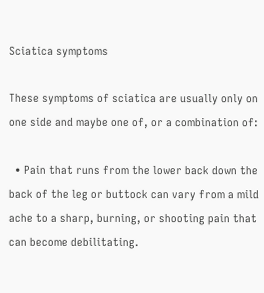Sciatica symptoms

These symptoms of sciatica are usually only on one side and maybe one of, or a combination of:

  • Pain that runs from the lower back down the back of the leg or buttock can vary from a mild ache to a sharp, burning, or shooting pain that can become debilitating.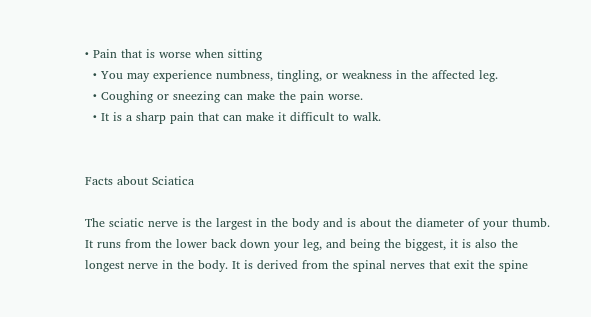• Pain that is worse when sitting
  • You may experience numbness, tingling, or weakness in the affected leg.
  • Coughing or sneezing can make the pain worse.
  • It is a sharp pain that can make it difficult to walk.


Facts about Sciatica

The sciatic nerve is the largest in the body and is about the diameter of your thumb. It runs from the lower back down your leg, and being the biggest, it is also the longest nerve in the body. It is derived from the spinal nerves that exit the spine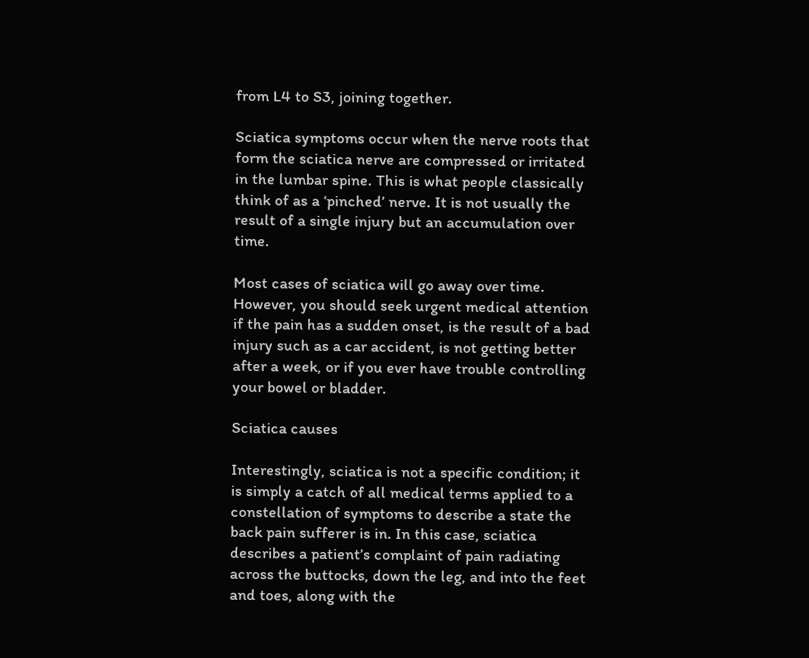from L4 to S3, joining together.

Sciatica symptoms occur when the nerve roots that form the sciatica nerve are compressed or irritated in the lumbar spine. This is what people classically think of as a ‘pinched’ nerve. It is not usually the result of a single injury but an accumulation over time.

Most cases of sciatica will go away over time. However, you should seek urgent medical attention if the pain has a sudden onset, is the result of a bad injury such as a car accident, is not getting better after a week, or if you ever have trouble controlling your bowel or bladder.

Sciatica causes

Interestingly, sciatica is not a specific condition; it is simply a catch of all medical terms applied to a constellation of symptoms to describe a state the back pain sufferer is in. In this case, sciatica describes a patient’s complaint of pain radiating across the buttocks, down the leg, and into the feet and toes, along with the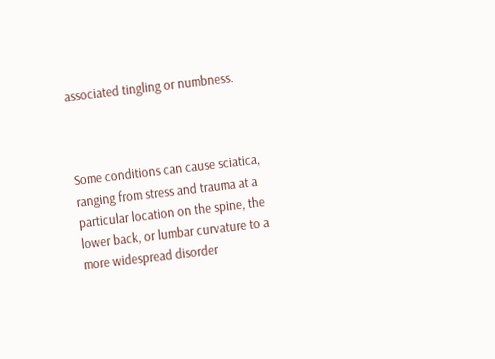associated tingling or numbness.



Some conditions can cause sciatica, ranging from stress and trauma at a particular location on the spine, the lower back, or lumbar curvature to a more widespread disorder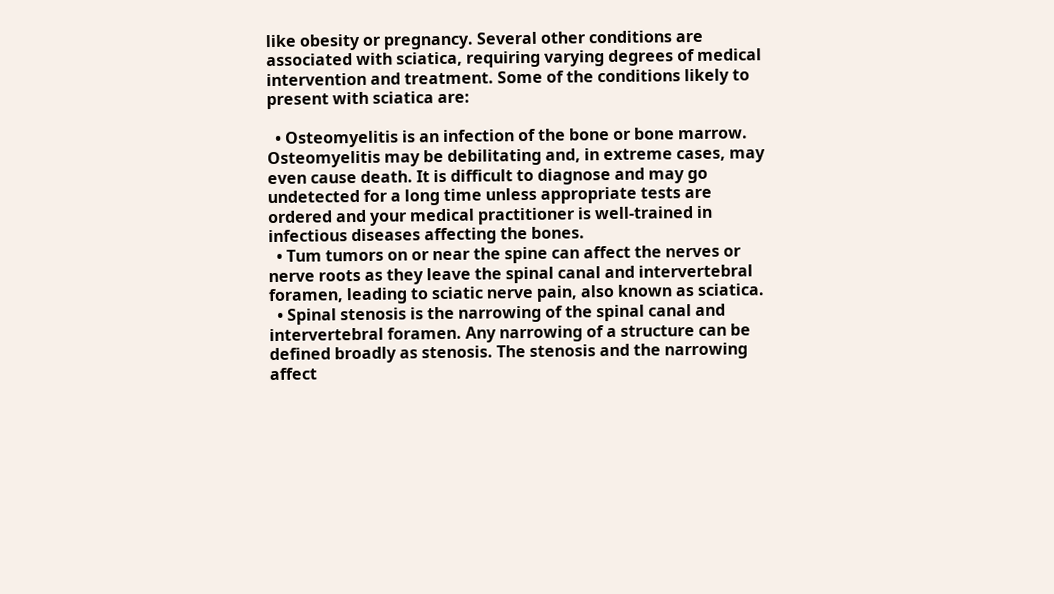like obesity or pregnancy. Several other conditions are associated with sciatica, requiring varying degrees of medical intervention and treatment. Some of the conditions likely to present with sciatica are:

  • Osteomyelitis is an infection of the bone or bone marrow. Osteomyelitis may be debilitating and, in extreme cases, may even cause death. It is difficult to diagnose and may go undetected for a long time unless appropriate tests are ordered and your medical practitioner is well-trained in infectious diseases affecting the bones.
  • Tum tumors on or near the spine can affect the nerves or nerve roots as they leave the spinal canal and intervertebral foramen, leading to sciatic nerve pain, also known as sciatica.
  • Spinal stenosis is the narrowing of the spinal canal and intervertebral foramen. Any narrowing of a structure can be defined broadly as stenosis. The stenosis and the narrowing affect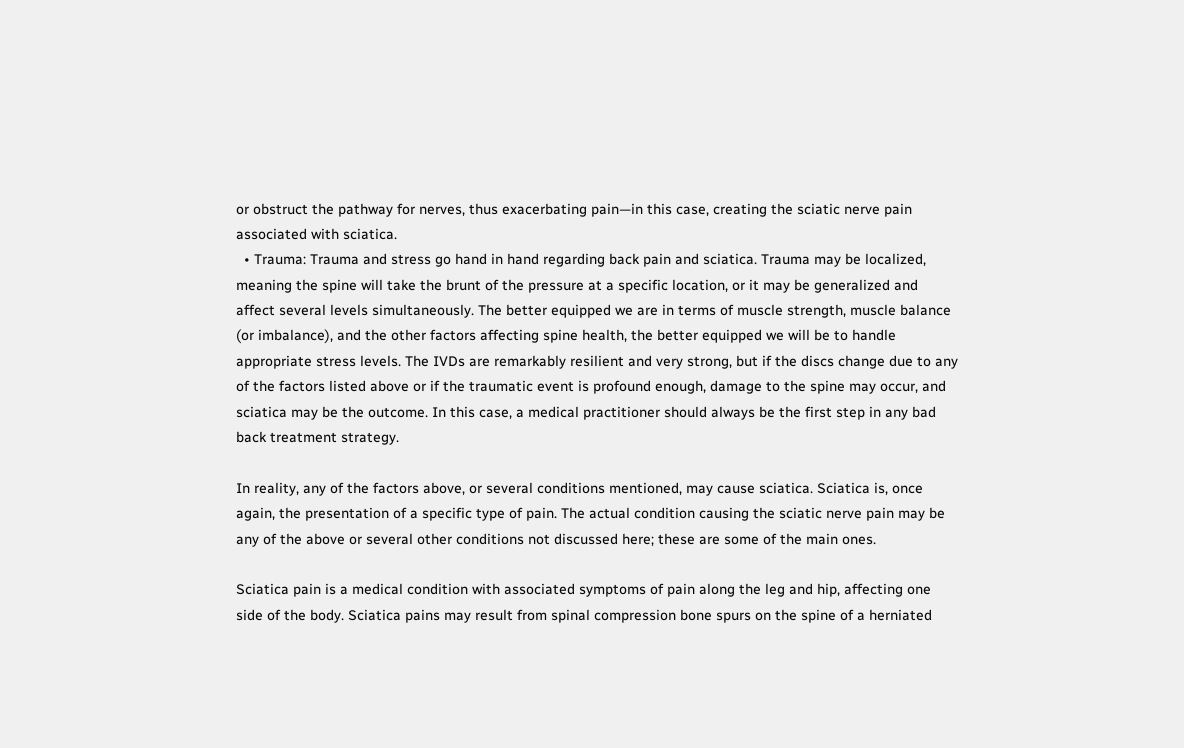or obstruct the pathway for nerves, thus exacerbating pain—in this case, creating the sciatic nerve pain associated with sciatica.
  • Trauma: Trauma and stress go hand in hand regarding back pain and sciatica. Trauma may be localized, meaning the spine will take the brunt of the pressure at a specific location, or it may be generalized and affect several levels simultaneously. The better equipped we are in terms of muscle strength, muscle balance (or imbalance), and the other factors affecting spine health, the better equipped we will be to handle appropriate stress levels. The IVDs are remarkably resilient and very strong, but if the discs change due to any of the factors listed above or if the traumatic event is profound enough, damage to the spine may occur, and sciatica may be the outcome. In this case, a medical practitioner should always be the first step in any bad back treatment strategy.

In reality, any of the factors above, or several conditions mentioned, may cause sciatica. Sciatica is, once again, the presentation of a specific type of pain. The actual condition causing the sciatic nerve pain may be any of the above or several other conditions not discussed here; these are some of the main ones.

Sciatica pain is a medical condition with associated symptoms of pain along the leg and hip, affecting one side of the body. Sciatica pains may result from spinal compression bone spurs on the spine of a herniated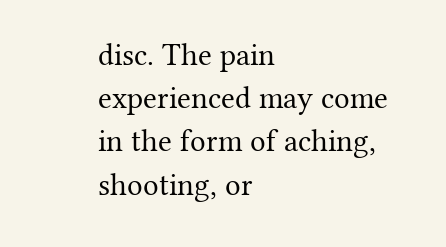disc. The pain experienced may come in the form of aching, shooting, or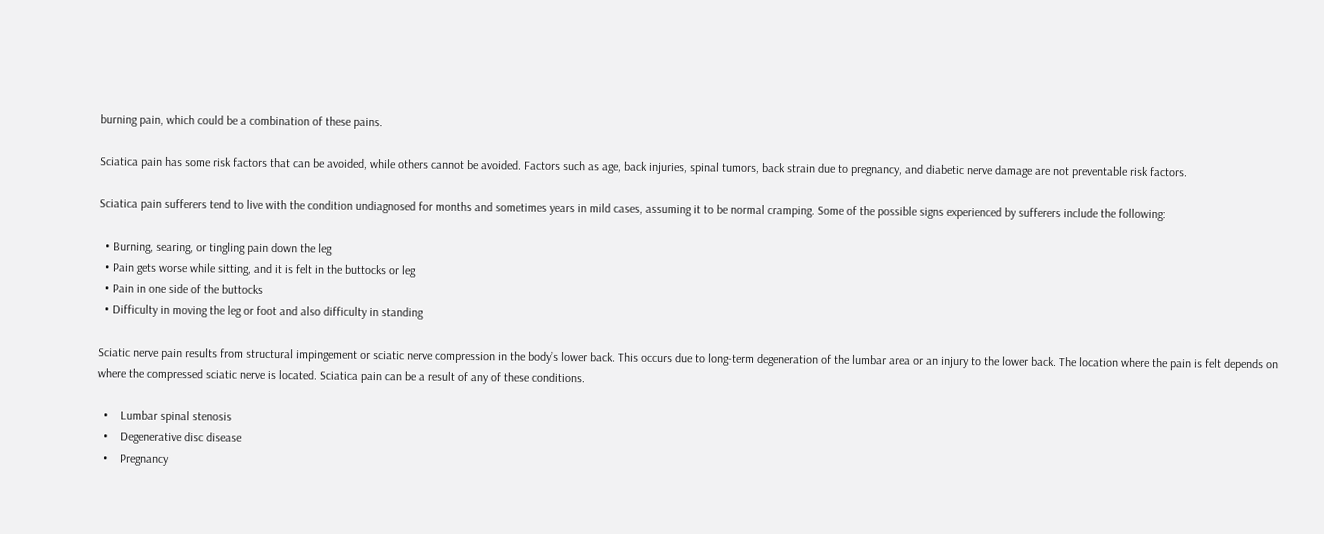burning pain, which could be a combination of these pains.

Sciatica pain has some risk factors that can be avoided, while others cannot be avoided. Factors such as age, back injuries, spinal tumors, back strain due to pregnancy, and diabetic nerve damage are not preventable risk factors.

Sciatica pain sufferers tend to live with the condition undiagnosed for months and sometimes years in mild cases, assuming it to be normal cramping. Some of the possible signs experienced by sufferers include the following:

  • Burning, searing, or tingling pain down the leg
  • Pain gets worse while sitting, and it is felt in the buttocks or leg
  • Pain in one side of the buttocks
  • Difficulty in moving the leg or foot and also difficulty in standing

Sciatic nerve pain results from structural impingement or sciatic nerve compression in the body’s lower back. This occurs due to long-term degeneration of the lumbar area or an injury to the lower back. The location where the pain is felt depends on where the compressed sciatic nerve is located. Sciatica pain can be a result of any of these conditions.

  •    Lumbar spinal stenosis
  •    Degenerative disc disease
  •    Pregnancy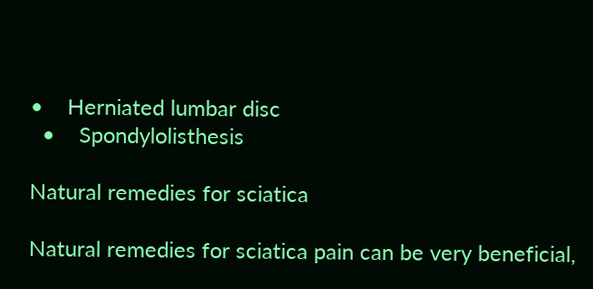•    Herniated lumbar disc
  •    Spondylolisthesis

Natural remedies for sciatica

Natural remedies for sciatica pain can be very beneficial,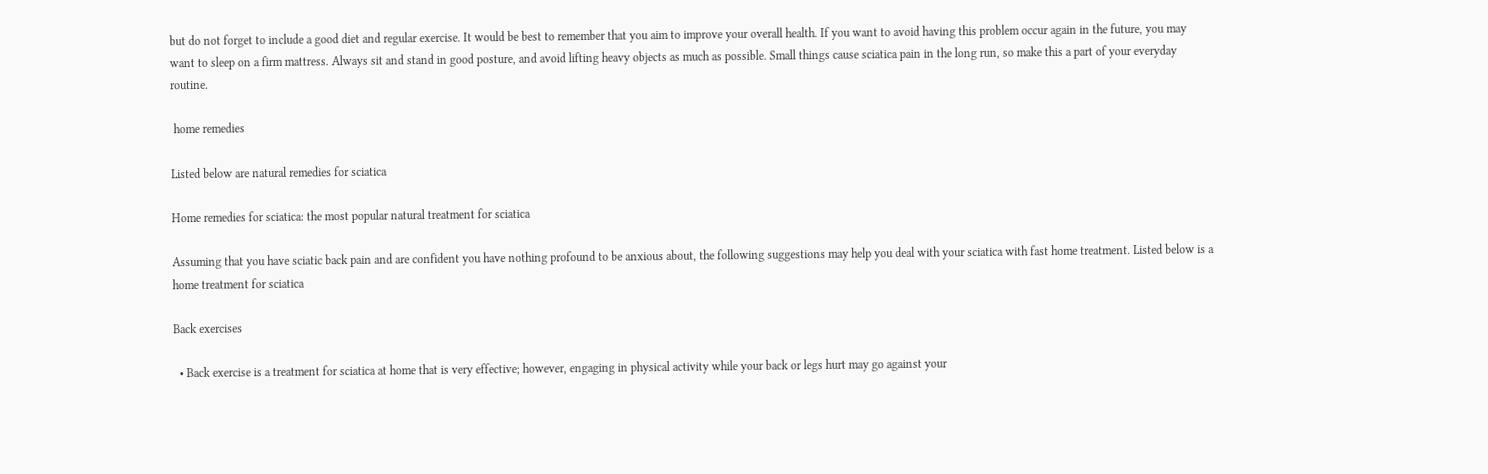but do not forget to include a good diet and regular exercise. It would be best to remember that you aim to improve your overall health. If you want to avoid having this problem occur again in the future, you may want to sleep on a firm mattress. Always sit and stand in good posture, and avoid lifting heavy objects as much as possible. Small things cause sciatica pain in the long run, so make this a part of your everyday routine.

 home remedies

Listed below are natural remedies for sciatica

Home remedies for sciatica: the most popular natural treatment for sciatica

Assuming that you have sciatic back pain and are confident you have nothing profound to be anxious about, the following suggestions may help you deal with your sciatica with fast home treatment. Listed below is a home treatment for sciatica

Back exercises

  • Back exercise is a treatment for sciatica at home that is very effective; however, engaging in physical activity while your back or legs hurt may go against your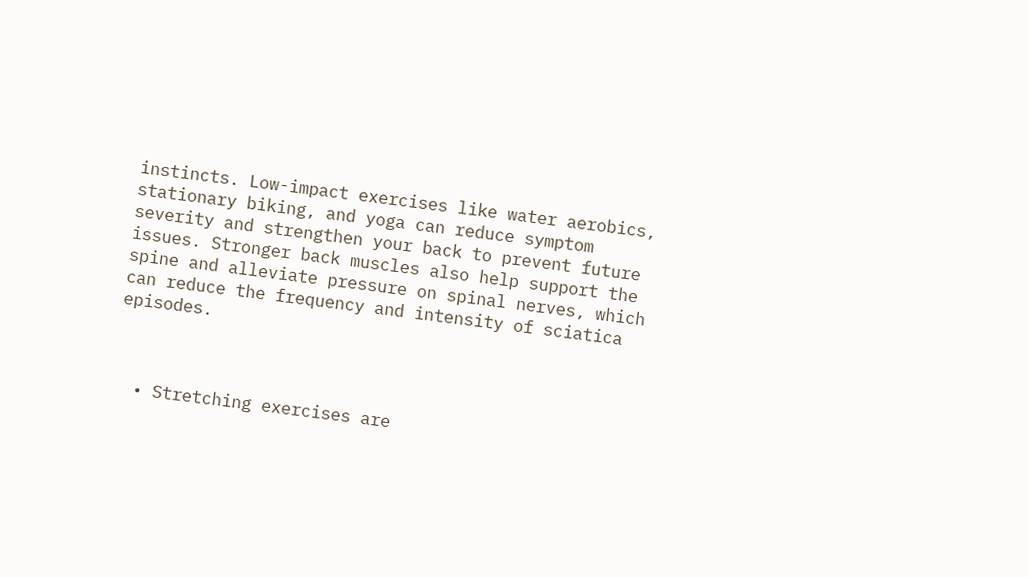instincts. Low-impact exercises like water aerobics, stationary biking, and yoga can reduce symptom severity and strengthen your back to prevent future issues. Stronger back muscles also help support the spine and alleviate pressure on spinal nerves, which can reduce the frequency and intensity of sciatica episodes.



  • Stretching exercises are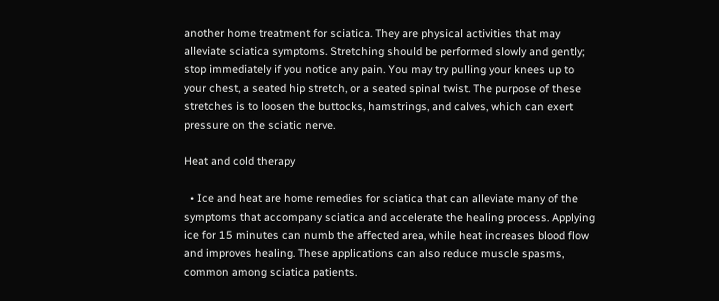another home treatment for sciatica. They are physical activities that may alleviate sciatica symptoms. Stretching should be performed slowly and gently; stop immediately if you notice any pain. You may try pulling your knees up to your chest, a seated hip stretch, or a seated spinal twist. The purpose of these stretches is to loosen the buttocks, hamstrings, and calves, which can exert pressure on the sciatic nerve.

Heat and cold therapy

  • Ice and heat are home remedies for sciatica that can alleviate many of the symptoms that accompany sciatica and accelerate the healing process. Applying ice for 15 minutes can numb the affected area, while heat increases blood flow and improves healing. These applications can also reduce muscle spasms, common among sciatica patients.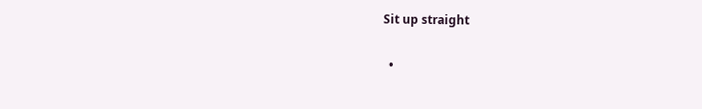Sit up straight

  •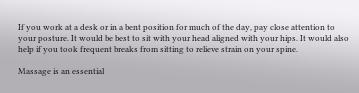If you work at a desk or in a bent position for much of the day, pay close attention to your posture. It would be best to sit with your head aligned with your hips. It would also help if you took frequent breaks from sitting to relieve strain on your spine.

Massage is an essential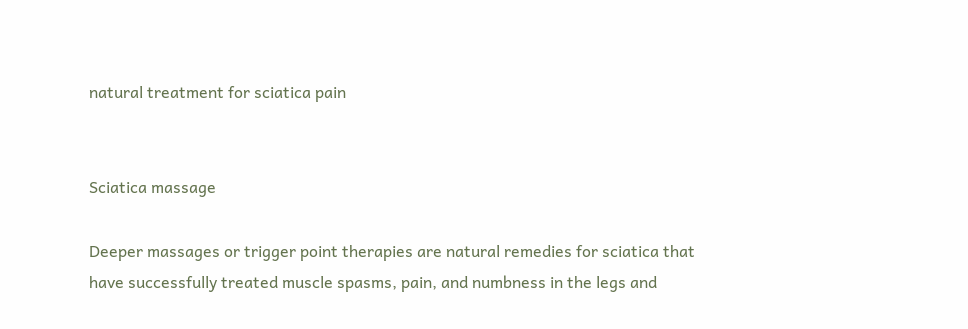natural treatment for sciatica pain


Sciatica massage

Deeper massages or trigger point therapies are natural remedies for sciatica that have successfully treated muscle spasms, pain, and numbness in the legs and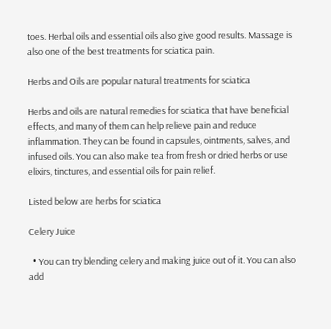toes. Herbal oils and essential oils also give good results. Massage is also one of the best treatments for sciatica pain.

Herbs and Oils are popular natural treatments for sciatica

Herbs and oils are natural remedies for sciatica that have beneficial effects, and many of them can help relieve pain and reduce inflammation. They can be found in capsules, ointments, salves, and infused oils. You can also make tea from fresh or dried herbs or use elixirs, tinctures, and essential oils for pain relief.

Listed below are herbs for sciatica

Celery Juice

  • You can try blending celery and making juice out of it. You can also add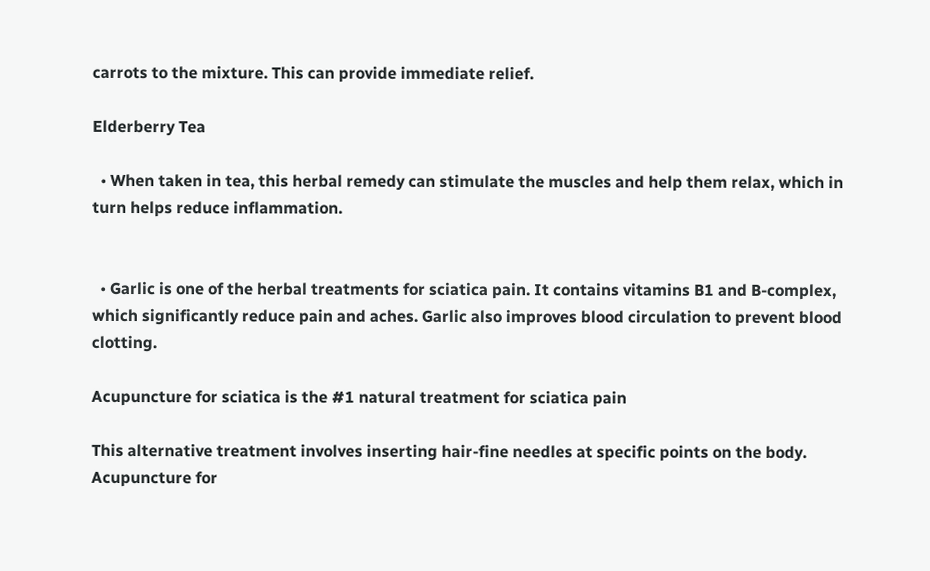carrots to the mixture. This can provide immediate relief.

Elderberry Tea

  • When taken in tea, this herbal remedy can stimulate the muscles and help them relax, which in turn helps reduce inflammation.


  • Garlic is one of the herbal treatments for sciatica pain. It contains vitamins B1 and B-complex, which significantly reduce pain and aches. Garlic also improves blood circulation to prevent blood clotting.

Acupuncture for sciatica is the #1 natural treatment for sciatica pain

This alternative treatment involves inserting hair-fine needles at specific points on the body. Acupuncture for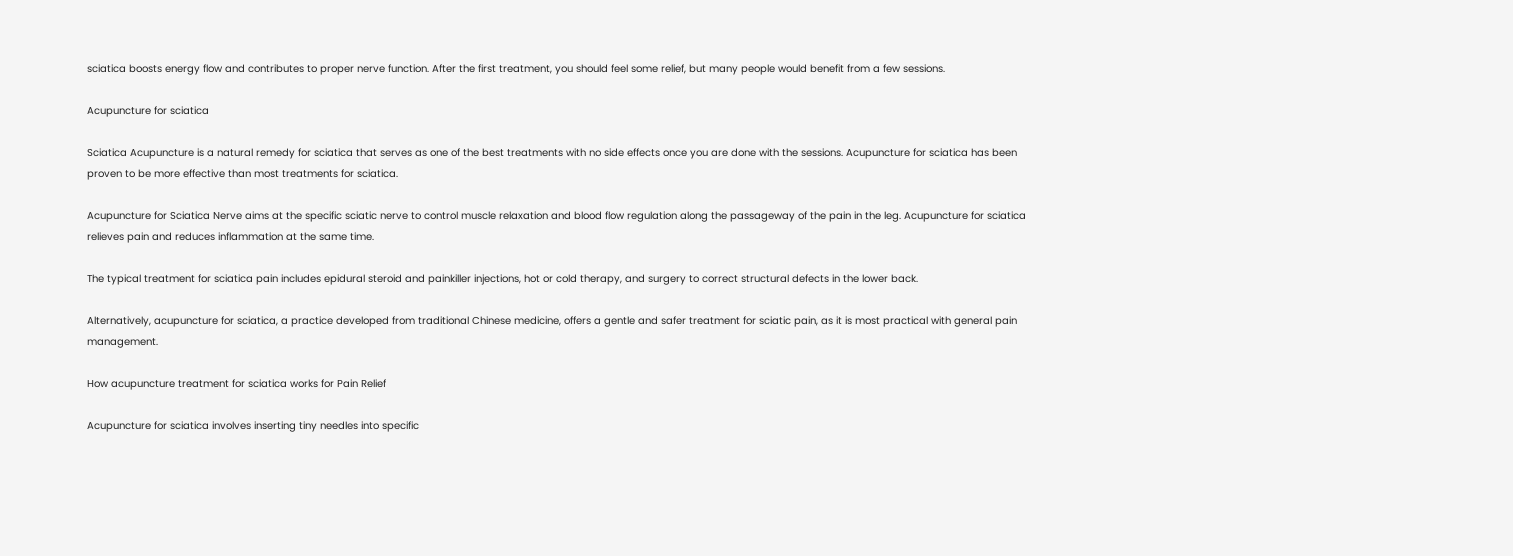sciatica boosts energy flow and contributes to proper nerve function. After the first treatment, you should feel some relief, but many people would benefit from a few sessions.

Acupuncture for sciatica

Sciatica Acupuncture is a natural remedy for sciatica that serves as one of the best treatments with no side effects once you are done with the sessions. Acupuncture for sciatica has been proven to be more effective than most treatments for sciatica.

Acupuncture for Sciatica Nerve aims at the specific sciatic nerve to control muscle relaxation and blood flow regulation along the passageway of the pain in the leg. Acupuncture for sciatica relieves pain and reduces inflammation at the same time.

The typical treatment for sciatica pain includes epidural steroid and painkiller injections, hot or cold therapy, and surgery to correct structural defects in the lower back.

Alternatively, acupuncture for sciatica, a practice developed from traditional Chinese medicine, offers a gentle and safer treatment for sciatic pain, as it is most practical with general pain management.

How acupuncture treatment for sciatica works for Pain Relief

Acupuncture for sciatica involves inserting tiny needles into specific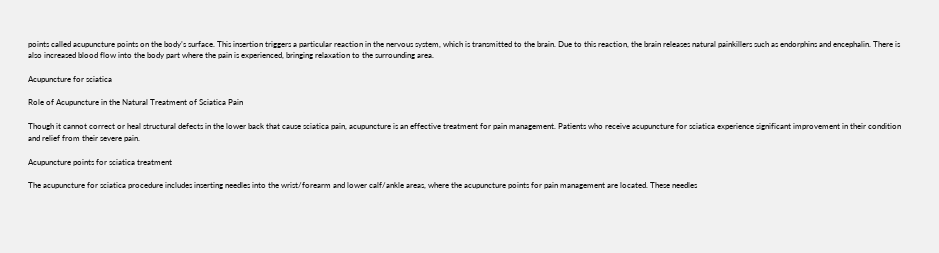points called acupuncture points on the body’s surface. This insertion triggers a particular reaction in the nervous system, which is transmitted to the brain. Due to this reaction, the brain releases natural painkillers such as endorphins and encephalin. There is also increased blood flow into the body part where the pain is experienced, bringing relaxation to the surrounding area.

Acupuncture for sciatica

Role of Acupuncture in the Natural Treatment of Sciatica Pain

Though it cannot correct or heal structural defects in the lower back that cause sciatica pain, acupuncture is an effective treatment for pain management. Patients who receive acupuncture for sciatica experience significant improvement in their condition and relief from their severe pain.

Acupuncture points for sciatica treatment

The acupuncture for sciatica procedure includes inserting needles into the wrist/forearm and lower calf/ankle areas, where the acupuncture points for pain management are located. These needles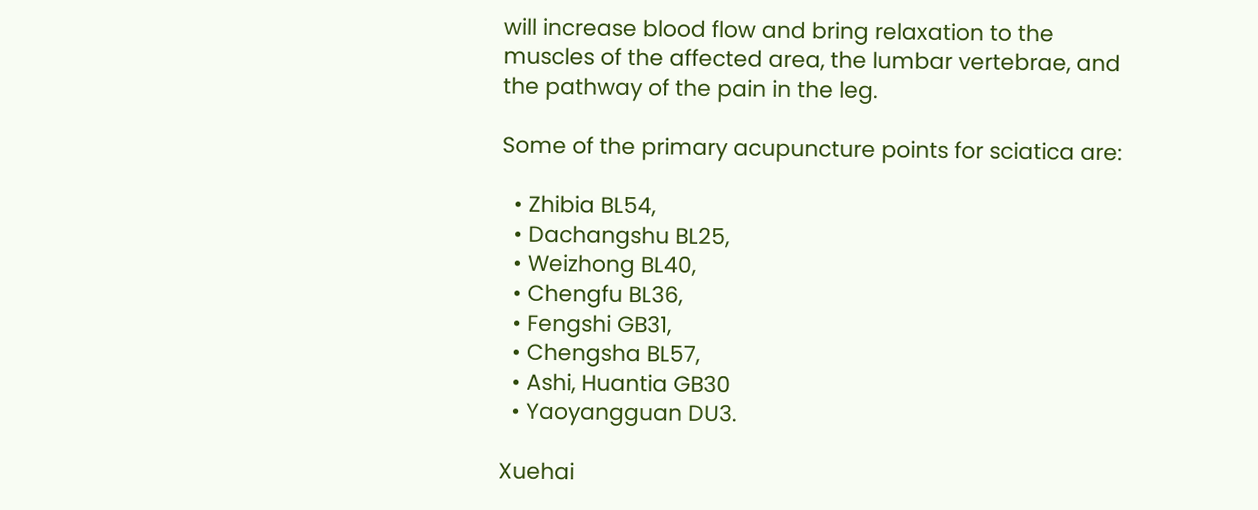will increase blood flow and bring relaxation to the muscles of the affected area, the lumbar vertebrae, and the pathway of the pain in the leg.

Some of the primary acupuncture points for sciatica are:

  • Zhibia BL54,
  • Dachangshu BL25,
  • Weizhong BL40,
  • Chengfu BL36,
  • Fengshi GB31,
  • Chengsha BL57,
  • Ashi, Huantia GB30
  • Yaoyangguan DU3.

Xuehai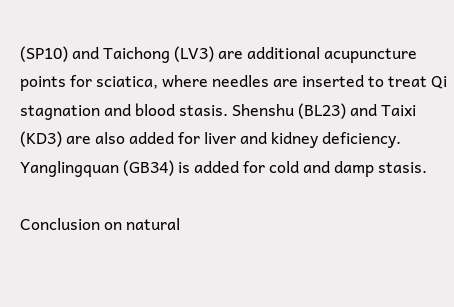(SP10) and Taichong (LV3) are additional acupuncture points for sciatica, where needles are inserted to treat Qi stagnation and blood stasis. Shenshu (BL23) and Taixi (KD3) are also added for liver and kidney deficiency. Yanglingquan (GB34) is added for cold and damp stasis.

Conclusion on natural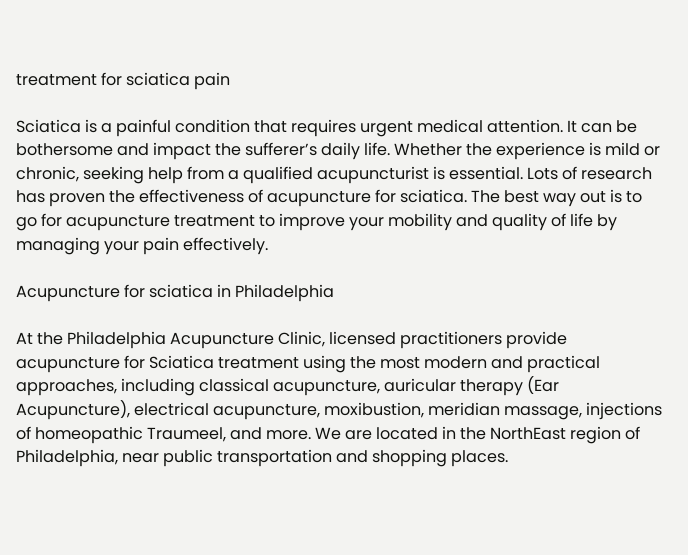treatment for sciatica pain

Sciatica is a painful condition that requires urgent medical attention. It can be bothersome and impact the sufferer’s daily life. Whether the experience is mild or chronic, seeking help from a qualified acupuncturist is essential. Lots of research has proven the effectiveness of acupuncture for sciatica. The best way out is to go for acupuncture treatment to improve your mobility and quality of life by managing your pain effectively.

Acupuncture for sciatica in Philadelphia

At the Philadelphia Acupuncture Clinic, licensed practitioners provide acupuncture for Sciatica treatment using the most modern and practical approaches, including classical acupuncture, auricular therapy (Ear Acupuncture), electrical acupuncture, moxibustion, meridian massage, injections of homeopathic Traumeel, and more. We are located in the NorthEast region of Philadelphia, near public transportation and shopping places.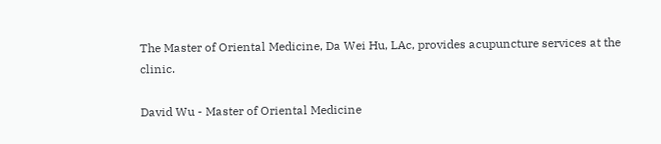The Master of Oriental Medicine, Da Wei Hu, LAc, provides acupuncture services at the clinic.

David Wu - Master of Oriental Medicine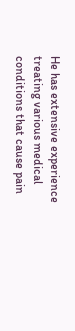He has extensive experience treating various medical conditions that cause pain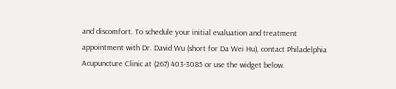and discomfort. To schedule your initial evaluation and treatment appointment with Dr. David Wu (short for Da Wei Hu), contact Philadelphia Acupuncture Clinic at (267) 403-3085 or use the widget below.